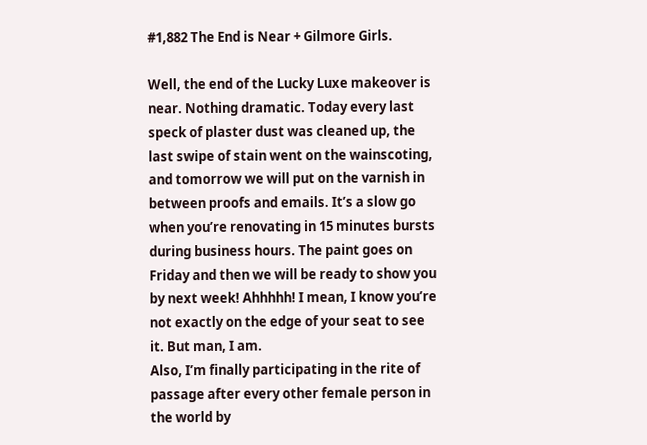#1,882 The End is Near + Gilmore Girls.

Well, the end of the Lucky Luxe makeover is near. Nothing dramatic. Today every last speck of plaster dust was cleaned up, the last swipe of stain went on the wainscoting, and tomorrow we will put on the varnish in between proofs and emails. It’s a slow go when you’re renovating in 15 minutes bursts during business hours. The paint goes on Friday and then we will be ready to show you by next week! Ahhhhh! I mean, I know you’re not exactly on the edge of your seat to see it. But man, I am.
Also, I’m finally participating in the rite of passage after every other female person in the world by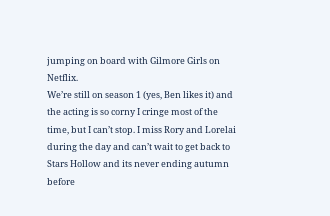jumping on board with Gilmore Girls on Netflix.
We’re still on season 1 (yes, Ben likes it) and the acting is so corny I cringe most of the time, but I can’t stop. I miss Rory and Lorelai during the day and can’t wait to get back to Stars Hollow and its never ending autumn before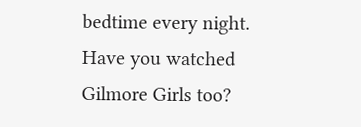bedtime every night. Have you watched Gilmore Girls too?